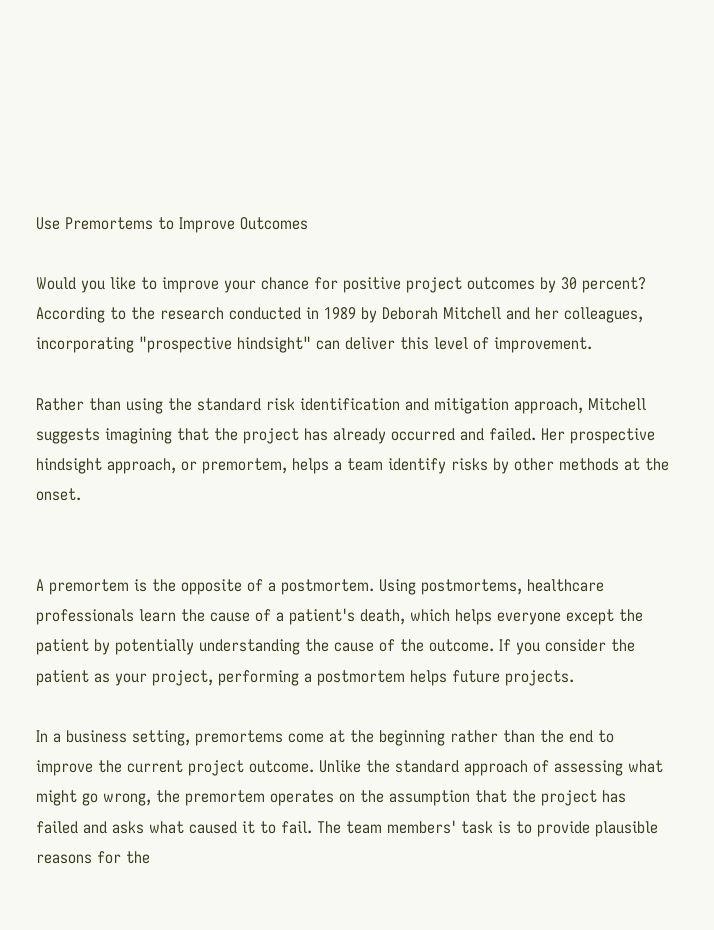Use Premortems to Improve Outcomes

Would you like to improve your chance for positive project outcomes by 30 percent? According to the research conducted in 1989 by Deborah Mitchell and her colleagues, incorporating "prospective hindsight" can deliver this level of improvement.

Rather than using the standard risk identification and mitigation approach, Mitchell suggests imagining that the project has already occurred and failed. Her prospective hindsight approach, or premortem, helps a team identify risks by other methods at the onset.


A premortem is the opposite of a postmortem. Using postmortems, healthcare professionals learn the cause of a patient's death, which helps everyone except the patient by potentially understanding the cause of the outcome. If you consider the patient as your project, performing a postmortem helps future projects.

In a business setting, premortems come at the beginning rather than the end to improve the current project outcome. Unlike the standard approach of assessing what might go wrong, the premortem operates on the assumption that the project has failed and asks what caused it to fail. The team members' task is to provide plausible reasons for the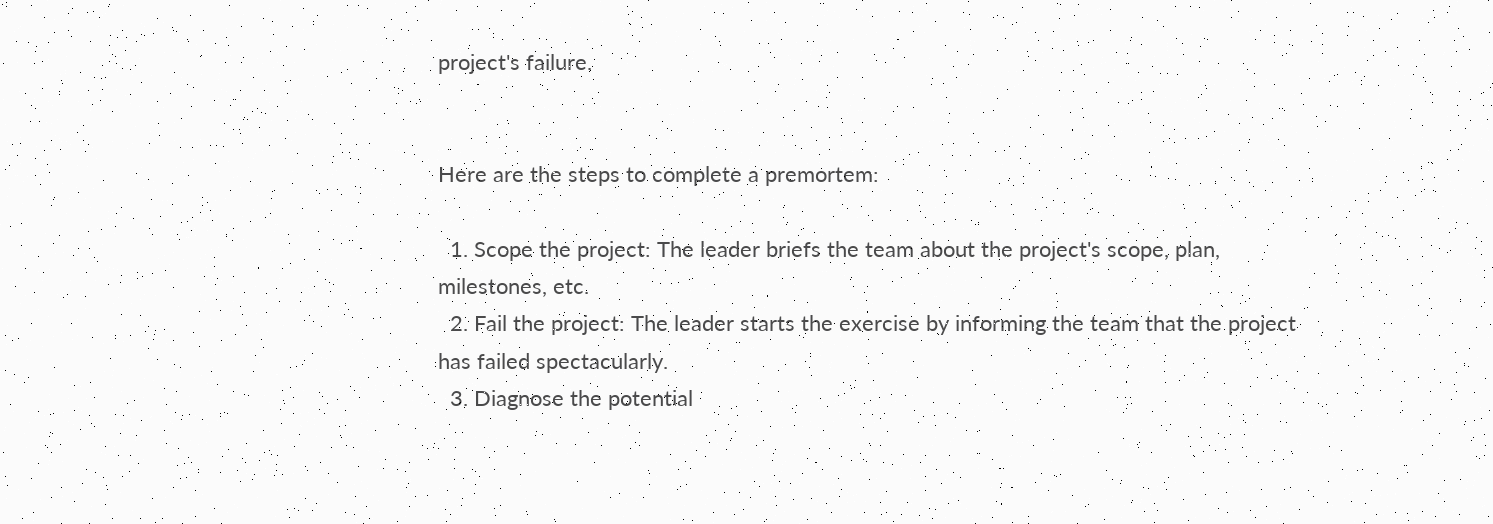project's failure.


Here are the steps to complete a premortem:

  1. Scope the project: The leader briefs the team about the project's scope, plan, milestones, etc.
  2. Fail the project: The leader starts the exercise by informing the team that the project has failed spectacularly.
  3. Diagnose the potential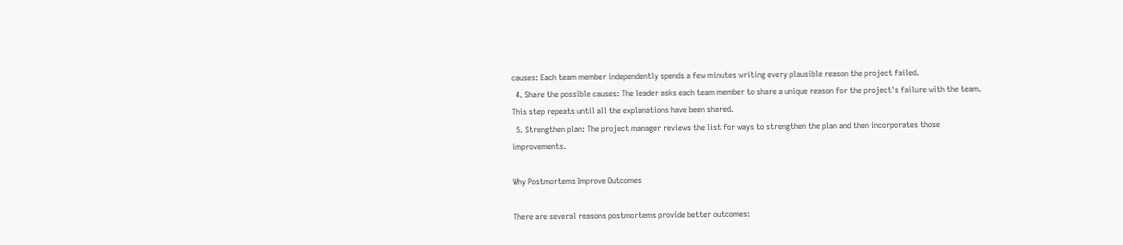causes: Each team member independently spends a few minutes writing every plausible reason the project failed.
  4. Share the possible causes: The leader asks each team member to share a unique reason for the project's failure with the team. This step repeats until all the explanations have been shared.
  5. Strengthen plan: The project manager reviews the list for ways to strengthen the plan and then incorporates those improvements.

Why Postmortems Improve Outcomes

There are several reasons postmortems provide better outcomes: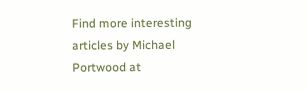Find more interesting articles by Michael Portwood at